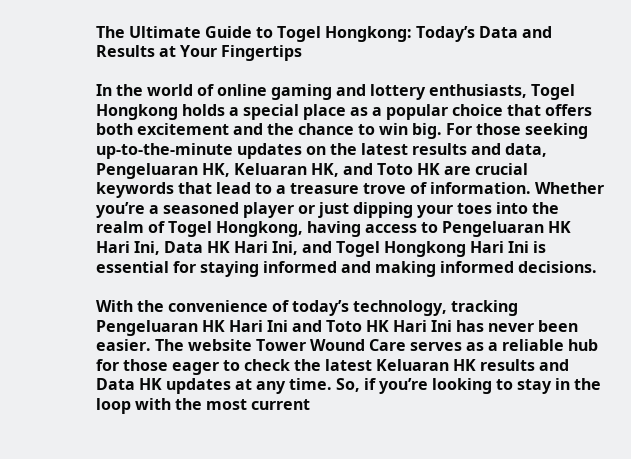The Ultimate Guide to Togel Hongkong: Today’s Data and Results at Your Fingertips

In the world of online gaming and lottery enthusiasts, Togel Hongkong holds a special place as a popular choice that offers both excitement and the chance to win big. For those seeking up-to-the-minute updates on the latest results and data, Pengeluaran HK, Keluaran HK, and Toto HK are crucial keywords that lead to a treasure trove of information. Whether you’re a seasoned player or just dipping your toes into the realm of Togel Hongkong, having access to Pengeluaran HK Hari Ini, Data HK Hari Ini, and Togel Hongkong Hari Ini is essential for staying informed and making informed decisions.

With the convenience of today’s technology, tracking Pengeluaran HK Hari Ini and Toto HK Hari Ini has never been easier. The website Tower Wound Care serves as a reliable hub for those eager to check the latest Keluaran HK results and Data HK updates at any time. So, if you’re looking to stay in the loop with the most current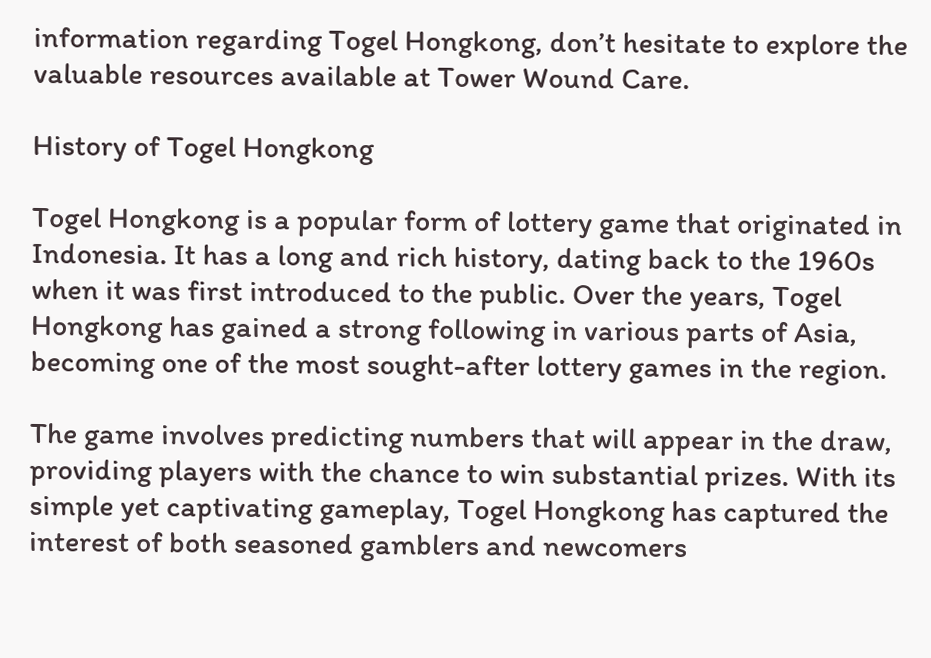information regarding Togel Hongkong, don’t hesitate to explore the valuable resources available at Tower Wound Care.

History of Togel Hongkong

Togel Hongkong is a popular form of lottery game that originated in Indonesia. It has a long and rich history, dating back to the 1960s when it was first introduced to the public. Over the years, Togel Hongkong has gained a strong following in various parts of Asia, becoming one of the most sought-after lottery games in the region.

The game involves predicting numbers that will appear in the draw, providing players with the chance to win substantial prizes. With its simple yet captivating gameplay, Togel Hongkong has captured the interest of both seasoned gamblers and newcomers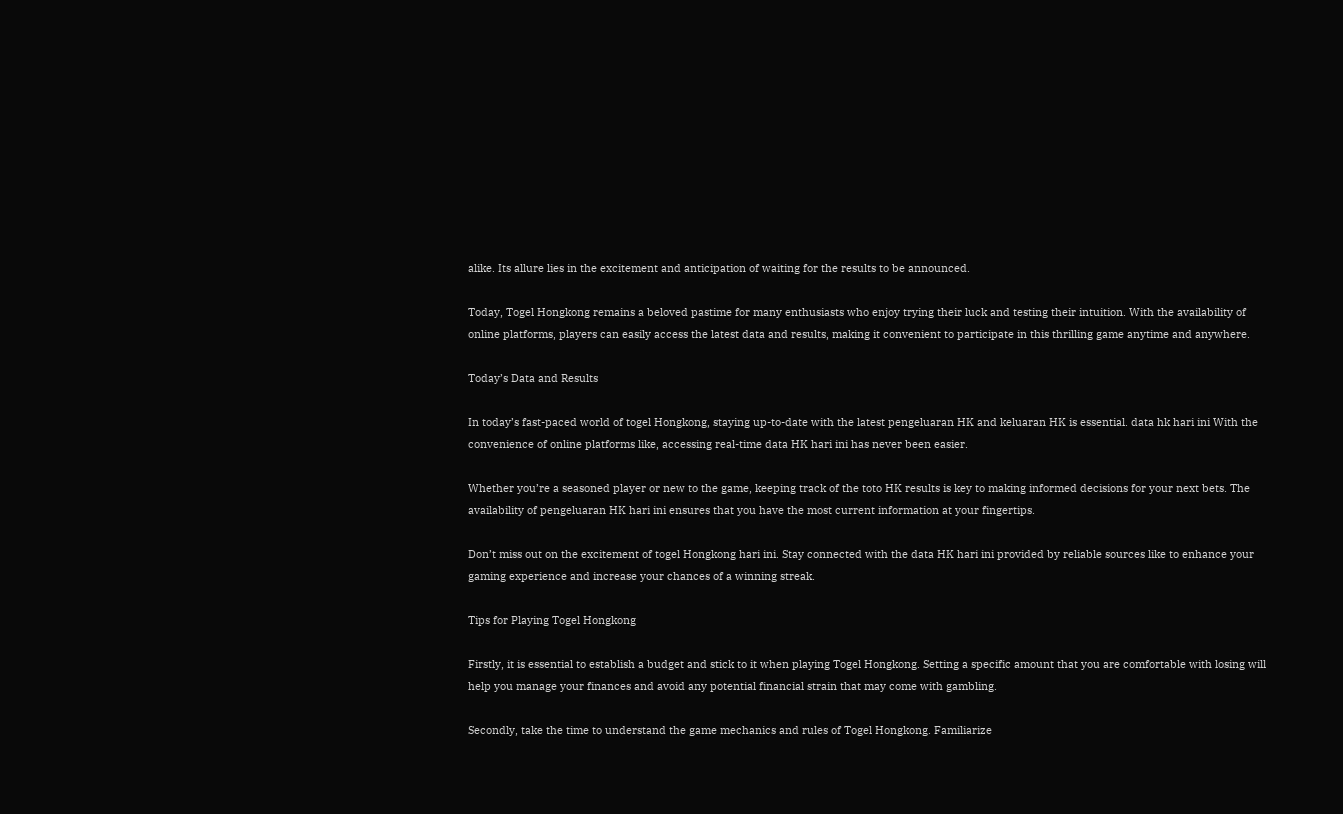alike. Its allure lies in the excitement and anticipation of waiting for the results to be announced.

Today, Togel Hongkong remains a beloved pastime for many enthusiasts who enjoy trying their luck and testing their intuition. With the availability of online platforms, players can easily access the latest data and results, making it convenient to participate in this thrilling game anytime and anywhere.

Today’s Data and Results

In today’s fast-paced world of togel Hongkong, staying up-to-date with the latest pengeluaran HK and keluaran HK is essential. data hk hari ini With the convenience of online platforms like, accessing real-time data HK hari ini has never been easier.

Whether you’re a seasoned player or new to the game, keeping track of the toto HK results is key to making informed decisions for your next bets. The availability of pengeluaran HK hari ini ensures that you have the most current information at your fingertips.

Don’t miss out on the excitement of togel Hongkong hari ini. Stay connected with the data HK hari ini provided by reliable sources like to enhance your gaming experience and increase your chances of a winning streak.

Tips for Playing Togel Hongkong

Firstly, it is essential to establish a budget and stick to it when playing Togel Hongkong. Setting a specific amount that you are comfortable with losing will help you manage your finances and avoid any potential financial strain that may come with gambling.

Secondly, take the time to understand the game mechanics and rules of Togel Hongkong. Familiarize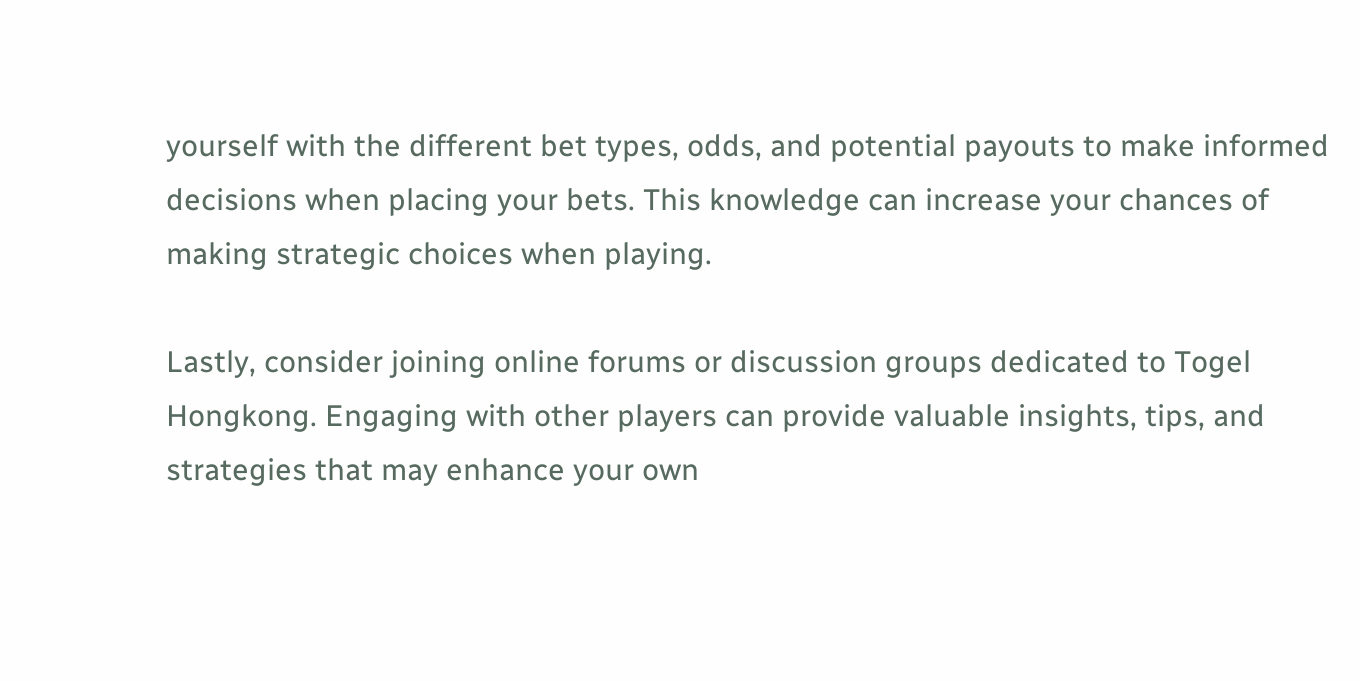yourself with the different bet types, odds, and potential payouts to make informed decisions when placing your bets. This knowledge can increase your chances of making strategic choices when playing.

Lastly, consider joining online forums or discussion groups dedicated to Togel Hongkong. Engaging with other players can provide valuable insights, tips, and strategies that may enhance your own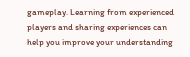gameplay. Learning from experienced players and sharing experiences can help you improve your understanding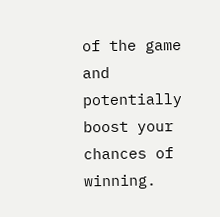of the game and potentially boost your chances of winning.